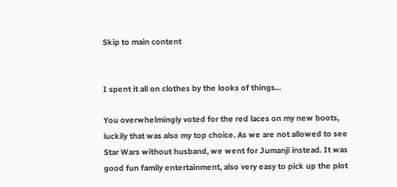Skip to main content


I spent it all on clothes by the looks of things...

You overwhelmingly voted for the red laces on my new boots, luckily that was also my top choice. As we are not allowed to see Star Wars without husband, we went for Jumanji instead. It was good fun family entertainment, also very easy to pick up the plot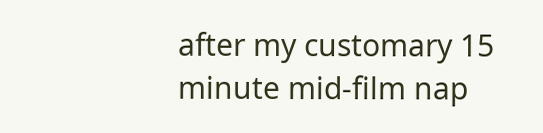after my customary 15 minute mid-film nap